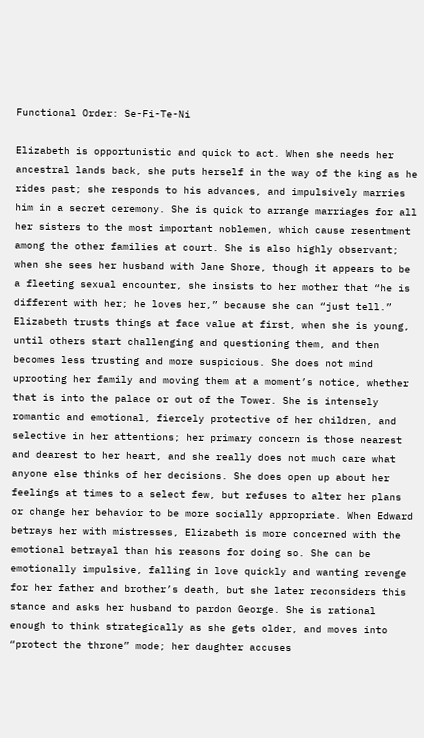Functional Order: Se-Fi-Te-Ni

Elizabeth is opportunistic and quick to act. When she needs her ancestral lands back, she puts herself in the way of the king as he rides past; she responds to his advances, and impulsively marries him in a secret ceremony. She is quick to arrange marriages for all her sisters to the most important noblemen, which cause resentment among the other families at court. She is also highly observant; when she sees her husband with Jane Shore, though it appears to be a fleeting sexual encounter, she insists to her mother that “he is different with her; he loves her,” because she can “just tell.” Elizabeth trusts things at face value at first, when she is young, until others start challenging and questioning them, and then becomes less trusting and more suspicious. She does not mind uprooting her family and moving them at a moment’s notice, whether that is into the palace or out of the Tower. She is intensely romantic and emotional, fiercely protective of her children, and selective in her attentions; her primary concern is those nearest and dearest to her heart, and she really does not much care what anyone else thinks of her decisions. She does open up about her feelings at times to a select few, but refuses to alter her plans or change her behavior to be more socially appropriate. When Edward betrays her with mistresses, Elizabeth is more concerned with the emotional betrayal than his reasons for doing so. She can be emotionally impulsive, falling in love quickly and wanting revenge for her father and brother’s death, but she later reconsiders this stance and asks her husband to pardon George. She is rational enough to think strategically as she gets older, and moves into “protect the throne” mode; her daughter accuses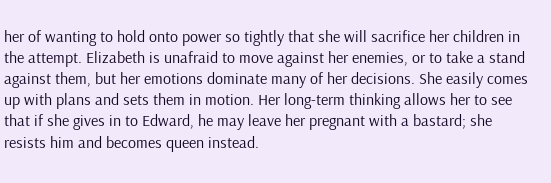her of wanting to hold onto power so tightly that she will sacrifice her children in the attempt. Elizabeth is unafraid to move against her enemies, or to take a stand against them, but her emotions dominate many of her decisions. She easily comes up with plans and sets them in motion. Her long-term thinking allows her to see that if she gives in to Edward, he may leave her pregnant with a bastard; she resists him and becomes queen instead.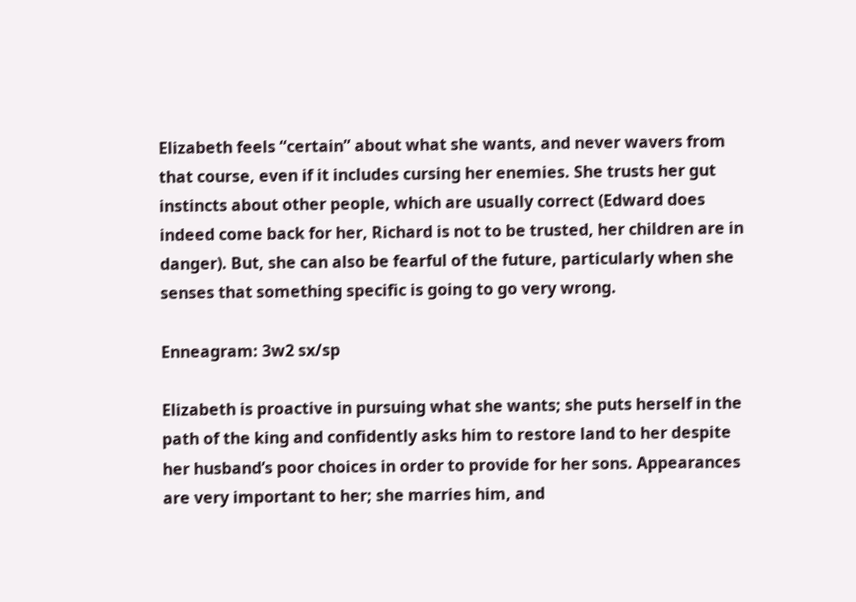Elizabeth feels “certain” about what she wants, and never wavers from that course, even if it includes cursing her enemies. She trusts her gut instincts about other people, which are usually correct (Edward does indeed come back for her, Richard is not to be trusted, her children are in danger). But, she can also be fearful of the future, particularly when she senses that something specific is going to go very wrong.

Enneagram: 3w2 sx/sp

Elizabeth is proactive in pursuing what she wants; she puts herself in the path of the king and confidently asks him to restore land to her despite her husband’s poor choices in order to provide for her sons. Appearances are very important to her; she marries him, and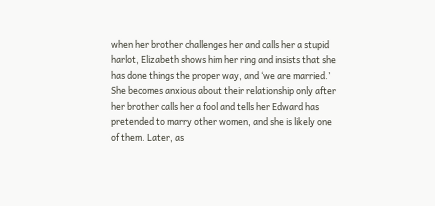when her brother challenges her and calls her a stupid harlot, Elizabeth shows him her ring and insists that she has done things the proper way, and ‘we are married.’ She becomes anxious about their relationship only after her brother calls her a fool and tells her Edward has pretended to marry other women, and she is likely one of them. Later, as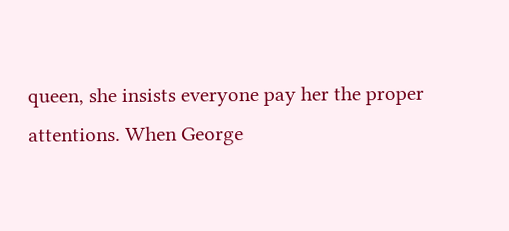queen, she insists everyone pay her the proper attentions. When George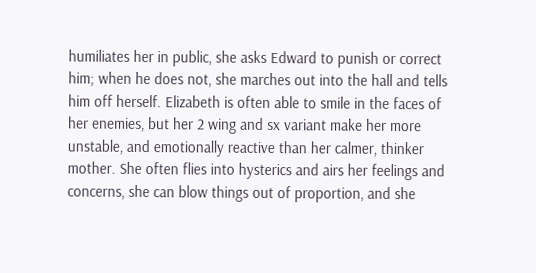humiliates her in public, she asks Edward to punish or correct him; when he does not, she marches out into the hall and tells him off herself. Elizabeth is often able to smile in the faces of her enemies, but her 2 wing and sx variant make her more unstable, and emotionally reactive than her calmer, thinker mother. She often flies into hysterics and airs her feelings and concerns, she can blow things out of proportion, and she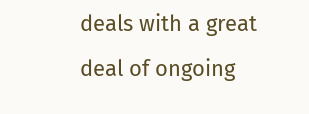deals with a great deal of ongoing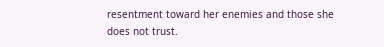resentment toward her enemies and those she does not trust.